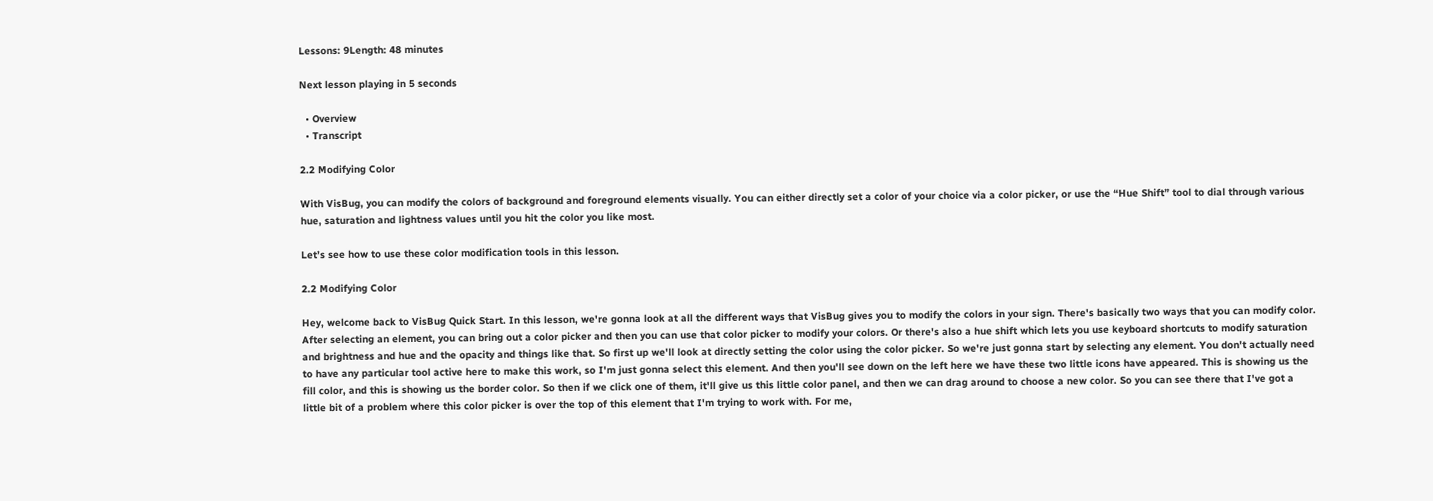Lessons: 9Length: 48 minutes

Next lesson playing in 5 seconds

  • Overview
  • Transcript

2.2 Modifying Color

With VisBug, you can modify the colors of background and foreground elements visually. You can either directly set a color of your choice via a color picker, or use the “Hue Shift” tool to dial through various hue, saturation and lightness values until you hit the color you like most.

Let’s see how to use these color modification tools in this lesson.

2.2 Modifying Color

Hey, welcome back to VisBug Quick Start. In this lesson, we're gonna look at all the different ways that VisBug gives you to modify the colors in your sign. There's basically two ways that you can modify color. After selecting an element, you can bring out a color picker and then you can use that color picker to modify your colors. Or there's also a hue shift which lets you use keyboard shortcuts to modify saturation and brightness and hue and the opacity and things like that. So first up we'll look at directly setting the color using the color picker. So we're just gonna start by selecting any element. You don't actually need to have any particular tool active here to make this work, so I'm just gonna select this element. And then you'll see down on the left here we have these two little icons have appeared. This is showing us the fill color, and this is showing us the border color. So then if we click one of them, it'll give us this little color panel, and then we can drag around to choose a new color. So you can see there that I've got a little bit of a problem where this color picker is over the top of this element that I'm trying to work with. For me,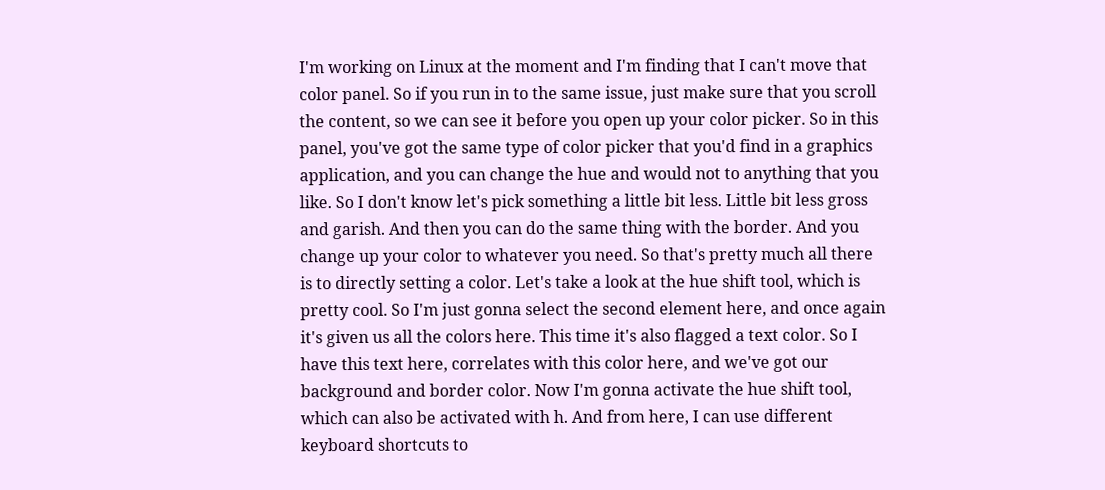I'm working on Linux at the moment and I'm finding that I can't move that color panel. So if you run in to the same issue, just make sure that you scroll the content, so we can see it before you open up your color picker. So in this panel, you've got the same type of color picker that you'd find in a graphics application, and you can change the hue and would not to anything that you like. So I don't know let's pick something a little bit less. Little bit less gross and garish. And then you can do the same thing with the border. And you change up your color to whatever you need. So that's pretty much all there is to directly setting a color. Let's take a look at the hue shift tool, which is pretty cool. So I'm just gonna select the second element here, and once again it's given us all the colors here. This time it's also flagged a text color. So I have this text here, correlates with this color here, and we've got our background and border color. Now I'm gonna activate the hue shift tool, which can also be activated with h. And from here, I can use different keyboard shortcuts to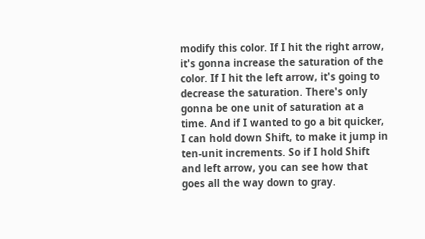modify this color. If I hit the right arrow, it's gonna increase the saturation of the color. If I hit the left arrow, it's going to decrease the saturation. There's only gonna be one unit of saturation at a time. And if I wanted to go a bit quicker, I can hold down Shift, to make it jump in ten-unit increments. So if I hold Shift and left arrow, you can see how that goes all the way down to gray.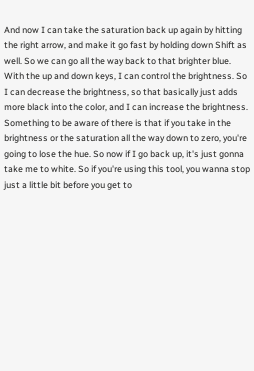And now I can take the saturation back up again by hitting the right arrow, and make it go fast by holding down Shift as well. So we can go all the way back to that brighter blue. With the up and down keys, I can control the brightness. So I can decrease the brightness, so that basically just adds more black into the color, and I can increase the brightness. Something to be aware of there is that if you take in the brightness or the saturation all the way down to zero, you're going to lose the hue. So now if I go back up, it's just gonna take me to white. So if you're using this tool, you wanna stop just a little bit before you get to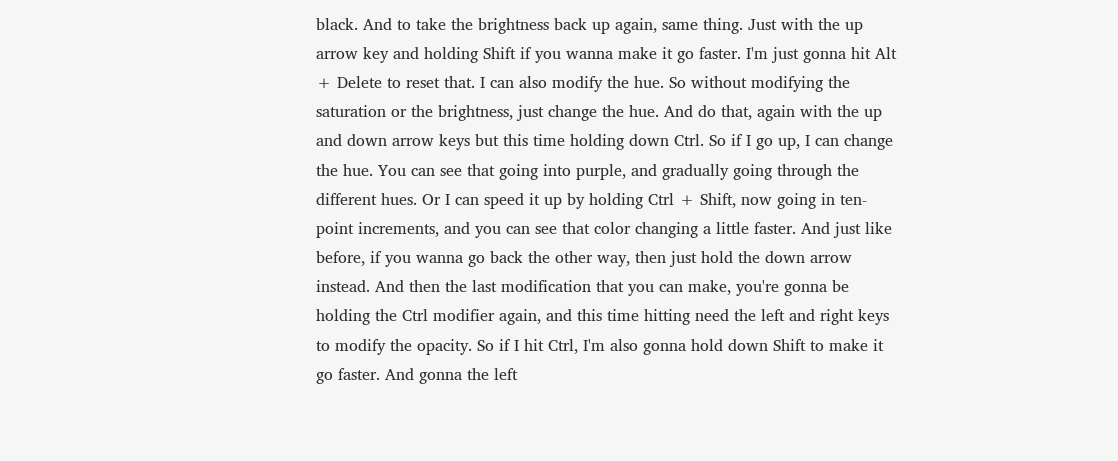black. And to take the brightness back up again, same thing. Just with the up arrow key and holding Shift if you wanna make it go faster. I'm just gonna hit Alt + Delete to reset that. I can also modify the hue. So without modifying the saturation or the brightness, just change the hue. And do that, again with the up and down arrow keys but this time holding down Ctrl. So if I go up, I can change the hue. You can see that going into purple, and gradually going through the different hues. Or I can speed it up by holding Ctrl + Shift, now going in ten-point increments, and you can see that color changing a little faster. And just like before, if you wanna go back the other way, then just hold the down arrow instead. And then the last modification that you can make, you're gonna be holding the Ctrl modifier again, and this time hitting need the left and right keys to modify the opacity. So if I hit Ctrl, I'm also gonna hold down Shift to make it go faster. And gonna the left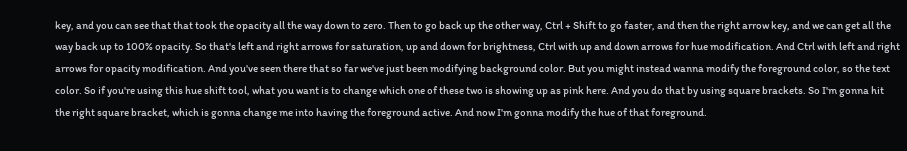key, and you can see that that took the opacity all the way down to zero. Then to go back up the other way, Ctrl + Shift to go faster, and then the right arrow key, and we can get all the way back up to 100% opacity. So that's left and right arrows for saturation, up and down for brightness, Ctrl with up and down arrows for hue modification. And Ctrl with left and right arrows for opacity modification. And you've seen there that so far we've just been modifying background color. But you might instead wanna modify the foreground color, so the text color. So if you're using this hue shift tool, what you want is to change which one of these two is showing up as pink here. And you do that by using square brackets. So I'm gonna hit the right square bracket, which is gonna change me into having the foreground active. And now I'm gonna modify the hue of that foreground.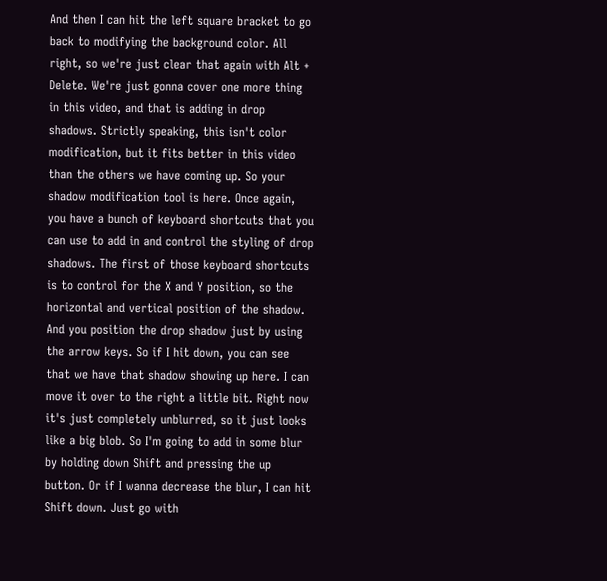And then I can hit the left square bracket to go back to modifying the background color. All right, so we're just clear that again with Alt + Delete. We're just gonna cover one more thing in this video, and that is adding in drop shadows. Strictly speaking, this isn't color modification, but it fits better in this video than the others we have coming up. So your shadow modification tool is here. Once again, you have a bunch of keyboard shortcuts that you can use to add in and control the styling of drop shadows. The first of those keyboard shortcuts is to control for the X and Y position, so the horizontal and vertical position of the shadow. And you position the drop shadow just by using the arrow keys. So if I hit down, you can see that we have that shadow showing up here. I can move it over to the right a little bit. Right now it's just completely unblurred, so it just looks like a big blob. So I'm going to add in some blur by holding down Shift and pressing the up button. Or if I wanna decrease the blur, I can hit Shift down. Just go with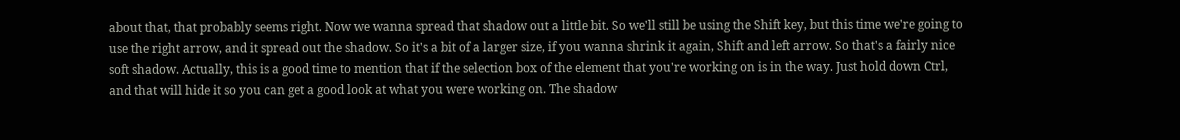about that, that probably seems right. Now we wanna spread that shadow out a little bit. So we'll still be using the Shift key, but this time we're going to use the right arrow, and it spread out the shadow. So it's a bit of a larger size, if you wanna shrink it again, Shift and left arrow. So that's a fairly nice soft shadow. Actually, this is a good time to mention that if the selection box of the element that you're working on is in the way. Just hold down Ctrl, and that will hide it so you can get a good look at what you were working on. The shadow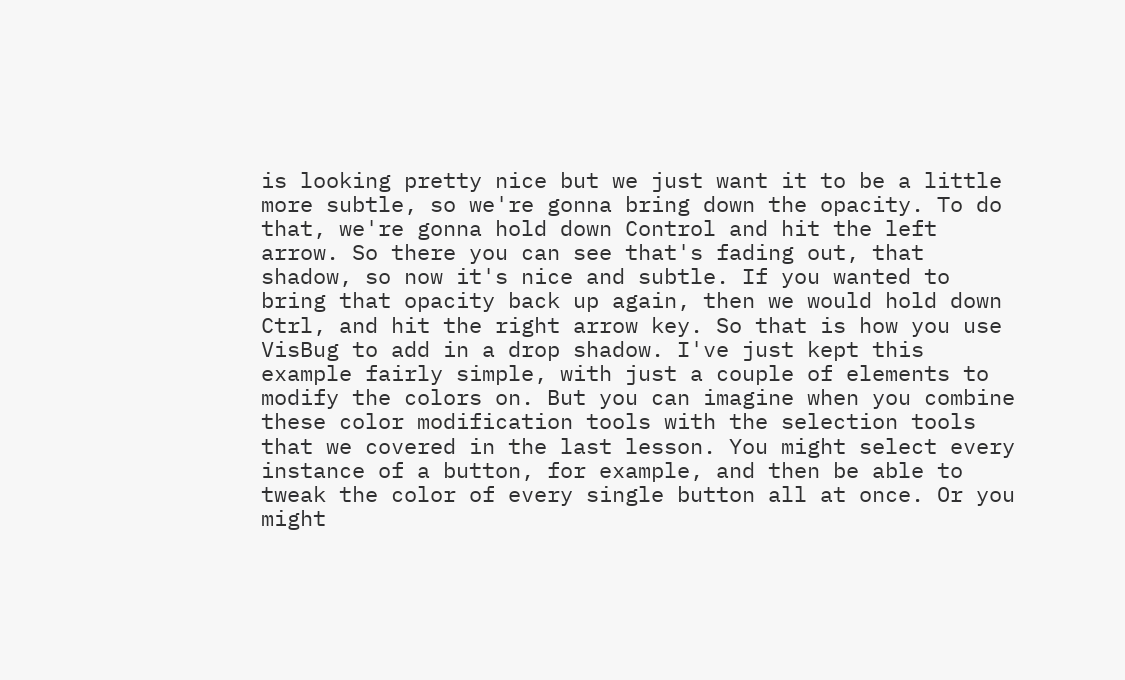is looking pretty nice but we just want it to be a little more subtle, so we're gonna bring down the opacity. To do that, we're gonna hold down Control and hit the left arrow. So there you can see that's fading out, that shadow, so now it's nice and subtle. If you wanted to bring that opacity back up again, then we would hold down Ctrl, and hit the right arrow key. So that is how you use VisBug to add in a drop shadow. I've just kept this example fairly simple, with just a couple of elements to modify the colors on. But you can imagine when you combine these color modification tools with the selection tools that we covered in the last lesson. You might select every instance of a button, for example, and then be able to tweak the color of every single button all at once. Or you might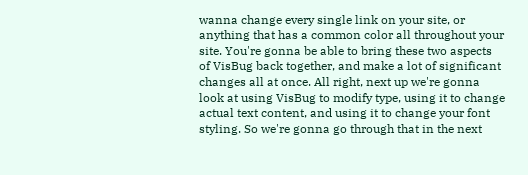wanna change every single link on your site, or anything that has a common color all throughout your site. You're gonna be able to bring these two aspects of VisBug back together, and make a lot of significant changes all at once. All right, next up we're gonna look at using VisBug to modify type, using it to change actual text content, and using it to change your font styling. So we're gonna go through that in the next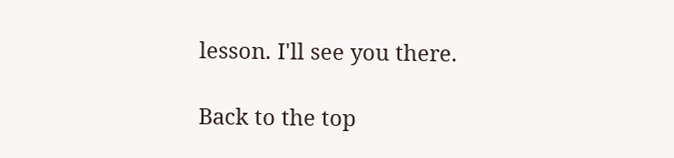lesson. I'll see you there.

Back to the top